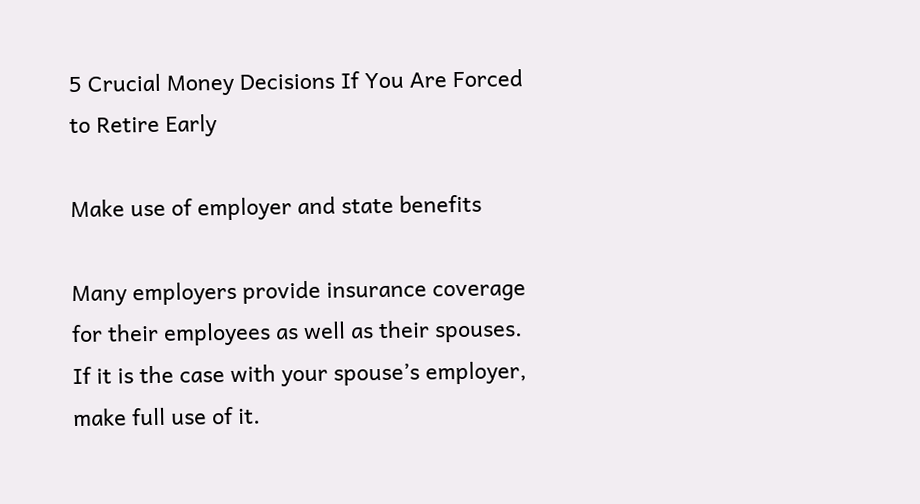5 Crucial Money Decisions If You Are Forced to Retire Early

Make use of employer and state benefits

Many employers provide insurance coverage for their employees as well as their spouses. If it is the case with your spouse’s employer, make full use of it.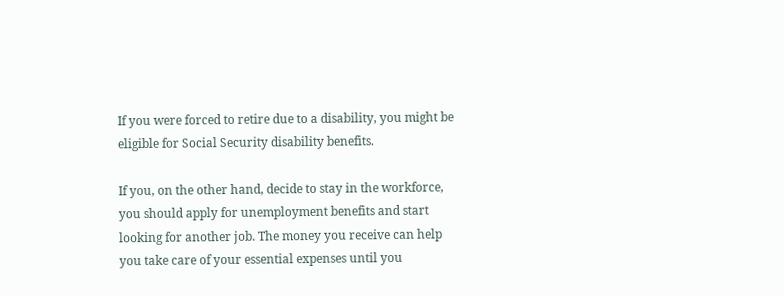If you were forced to retire due to a disability, you might be eligible for Social Security disability benefits.

If you, on the other hand, decide to stay in the workforce, you should apply for unemployment benefits and start looking for another job. The money you receive can help you take care of your essential expenses until you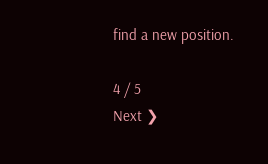find a new position.

4 / 5
Next ❯